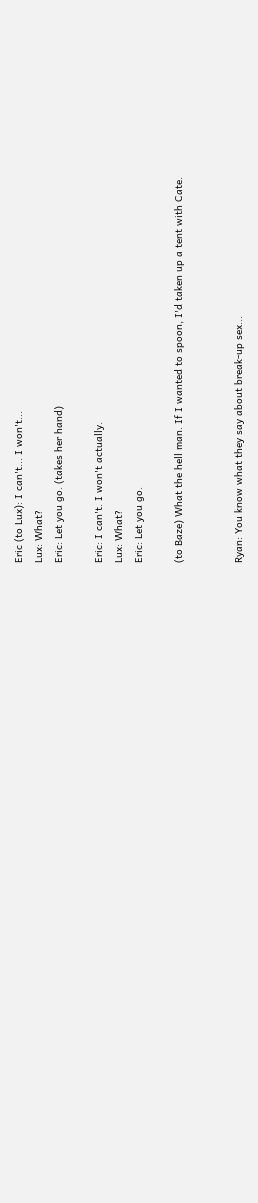Eric (to Lux): I can't... I won't...
Lux: What?
Eric: Let you go. (takes her hand)

Eric: I can't. I won't actually.
Lux: What?
Eric: Let you go.

(to Baze) What the hell man. If I wanted to spoon, I'd taken up a tent with Cate.


Ryan: You know what they say about break-up sex...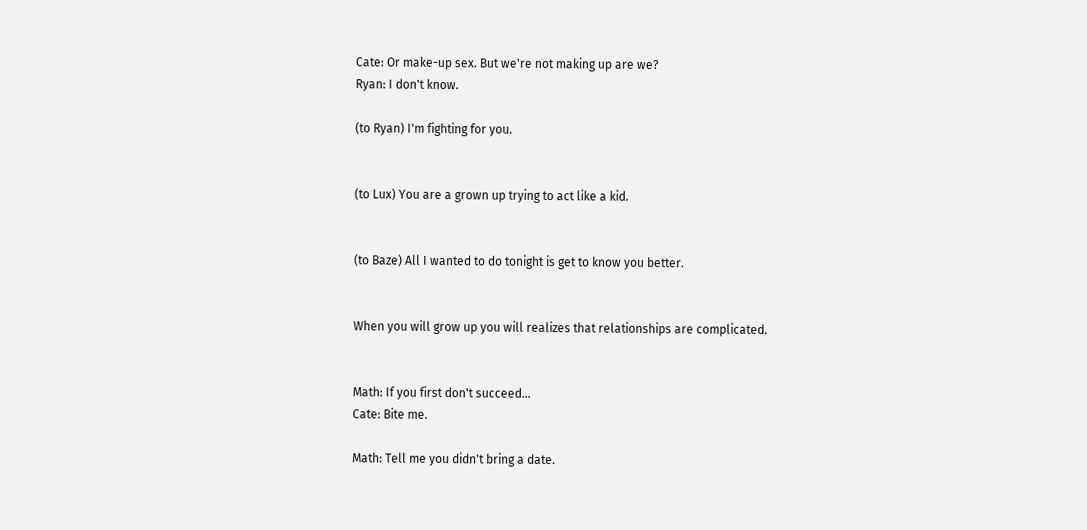Cate: Or make-up sex. But we're not making up are we?
Ryan: I don't know.

(to Ryan) I'm fighting for you.


(to Lux) You are a grown up trying to act like a kid.


(to Baze) All I wanted to do tonight is get to know you better.


When you will grow up you will realizes that relationships are complicated.


Math: If you first don't succeed...
Cate: Bite me.

Math: Tell me you didn't bring a date.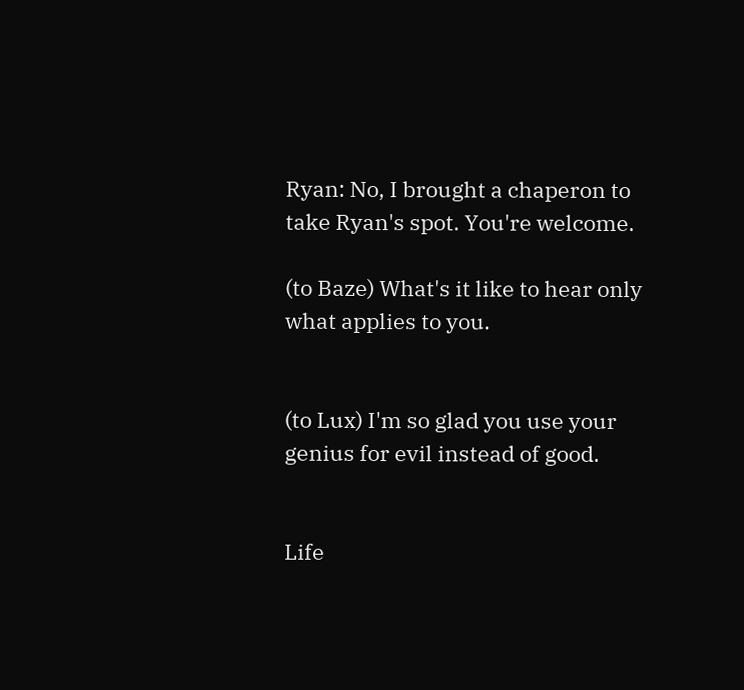Ryan: No, I brought a chaperon to take Ryan's spot. You're welcome.

(to Baze) What's it like to hear only what applies to you.


(to Lux) I'm so glad you use your genius for evil instead of good.


Life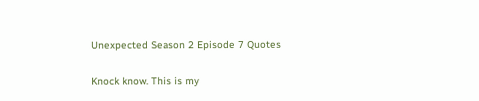Unexpected Season 2 Episode 7 Quotes

Knock know. This is my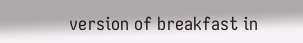version of breakfast in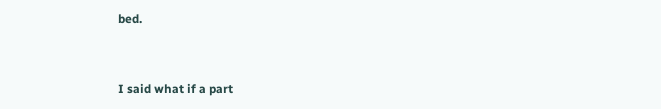bed.


I said what if a part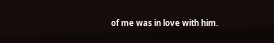of me was in love with him.